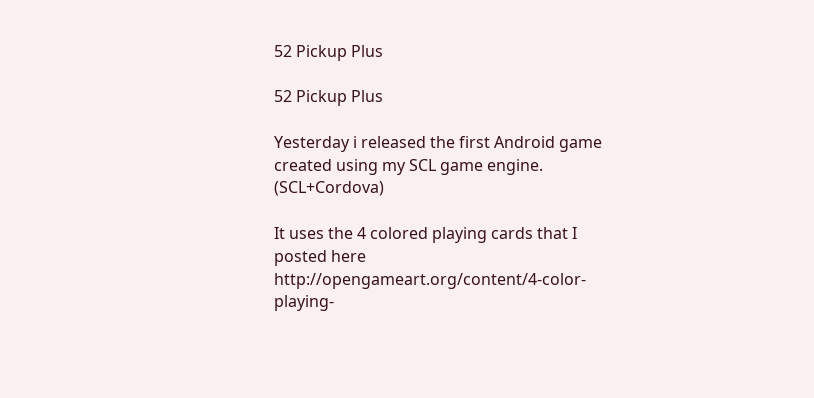52 Pickup Plus

52 Pickup Plus

Yesterday i released the first Android game created using my SCL game engine. (SCL+Cordova)

It uses the 4 colored playing cards that I posted here http://opengameart.org/content/4-color-playing-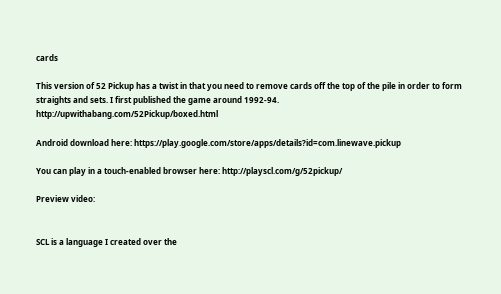cards

This version of 52 Pickup has a twist in that you need to remove cards off the top of the pile in order to form straights and sets. I first published the game around 1992-94.   http://upwithabang.com/52Pickup/boxed.html

Android download here: https://play.google.com/store/apps/details?id=com.linewave.pickup

You can play in a touch-enabled browser here: http://playscl.com/g/52pickup/

Preview video:


SCL is a language I created over the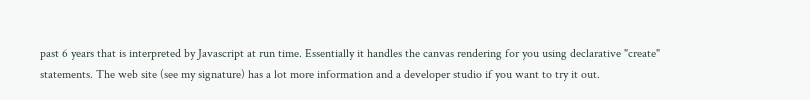past 6 years that is interpreted by Javascript at run time. Essentially it handles the canvas rendering for you using declarative "create" statements. The web site (see my signature) has a lot more information and a developer studio if you want to try it out.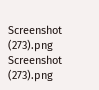Screenshot (273).png Screenshot (273).png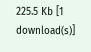225.5 Kb [1 download(s)]